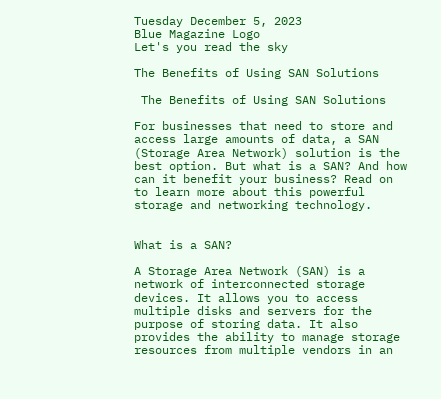Tuesday December 5, 2023
Blue Magazine Logo
Let's you read the sky

The Benefits of Using SAN Solutions

 The Benefits of Using SAN Solutions

For businesses that need to store and access large amounts of data, a SAN (Storage Area Network) solution is the best option. But what is a SAN? And how can it benefit your business? Read on to learn more about this powerful storage and networking technology.


What is a SAN?

A Storage Area Network (SAN) is a network of interconnected storage devices. It allows you to access multiple disks and servers for the purpose of storing data. It also provides the ability to manage storage resources from multiple vendors in an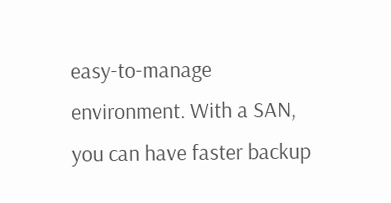easy-to-manage environment. With a SAN, you can have faster backup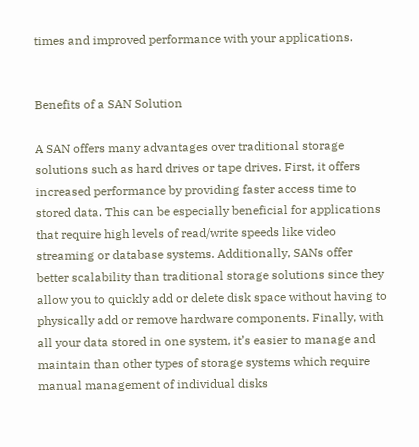times and improved performance with your applications.


Benefits of a SAN Solution

A SAN offers many advantages over traditional storage solutions such as hard drives or tape drives. First, it offers increased performance by providing faster access time to stored data. This can be especially beneficial for applications that require high levels of read/write speeds like video streaming or database systems. Additionally, SANs offer better scalability than traditional storage solutions since they allow you to quickly add or delete disk space without having to physically add or remove hardware components. Finally, with all your data stored in one system, it’s easier to manage and maintain than other types of storage systems which require manual management of individual disks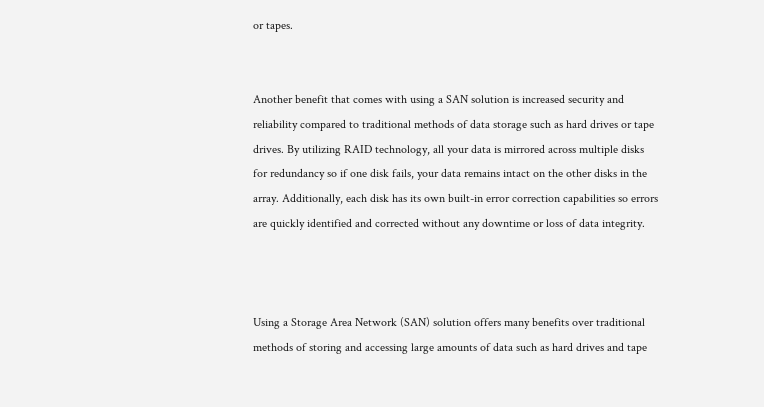or tapes.


Another benefit that comes with using a SAN solution is increased security and reliability compared to traditional methods of data storage such as hard drives or tape drives. By utilizing RAID technology, all your data is mirrored across multiple disks for redundancy so if one disk fails, your data remains intact on the other disks in the array. Additionally, each disk has its own built-in error correction capabilities so errors are quickly identified and corrected without any downtime or loss of data integrity.



Using a Storage Area Network (SAN) solution offers many benefits over traditional methods of storing and accessing large amounts of data such as hard drives and tape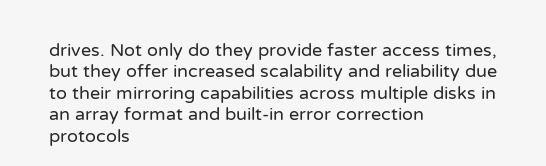drives. Not only do they provide faster access times, but they offer increased scalability and reliability due to their mirroring capabilities across multiple disks in an array format and built-in error correction protocols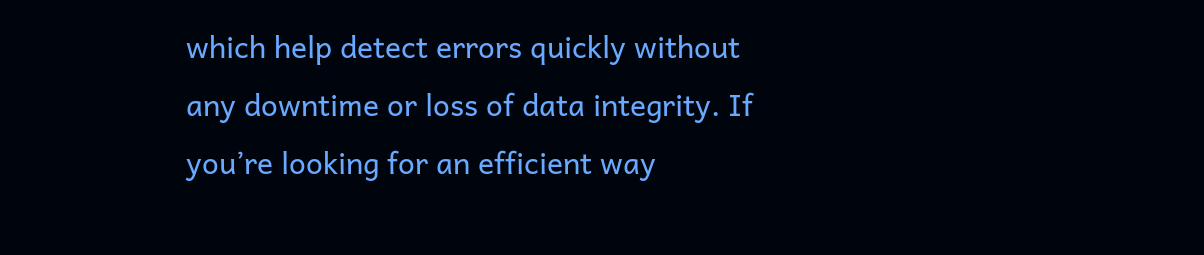which help detect errors quickly without any downtime or loss of data integrity. If you’re looking for an efficient way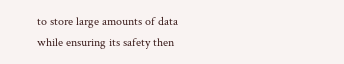to store large amounts of data while ensuring its safety then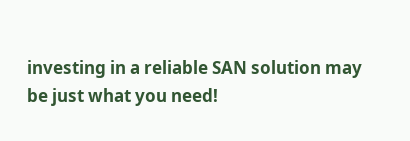investing in a reliable SAN solution may be just what you need!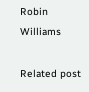Robin Williams

Related post